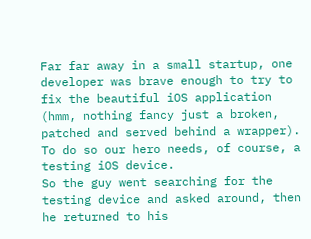Far far away in a small startup, one developer was brave enough to try to fix the beautiful iOS application (hmm, nothing fancy just a broken, patched and served behind a wrapper).
To do so our hero needs, of course, a testing iOS device.
So the guy went searching for the testing device and asked around, then he returned to his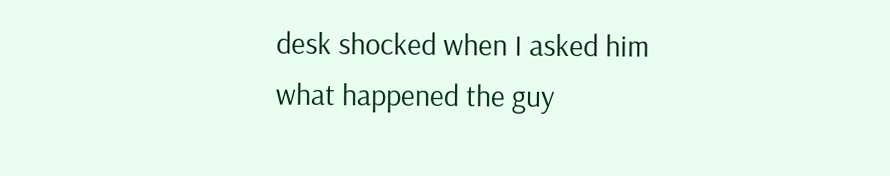desk shocked when I asked him what happened the guy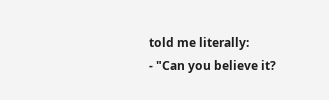told me literally:
- "Can you believe it?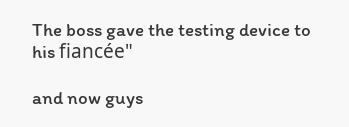The boss gave the testing device to his fiancée"

and now guys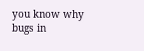you know why bugs in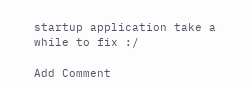startup application take a while to fix :/

Add Comment